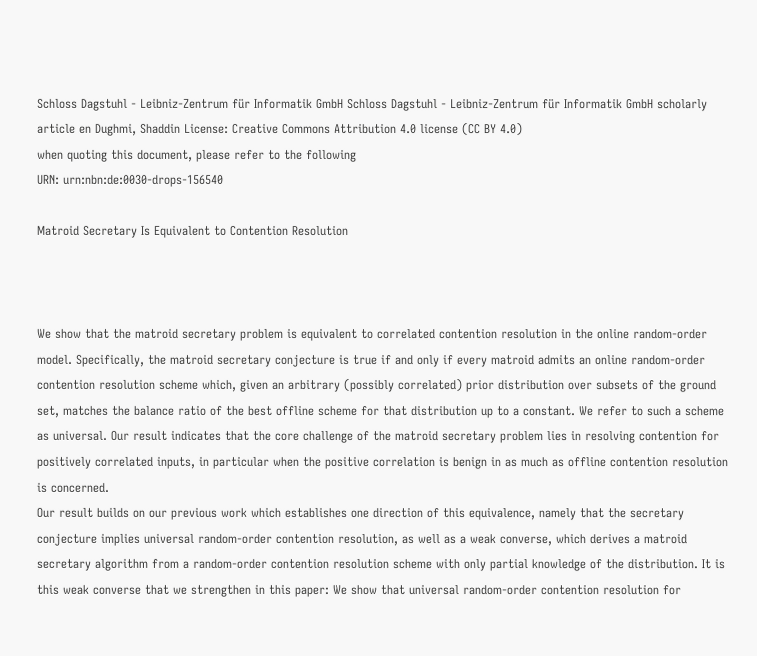Schloss Dagstuhl - Leibniz-Zentrum für Informatik GmbH Schloss Dagstuhl - Leibniz-Zentrum für Informatik GmbH scholarly article en Dughmi, Shaddin License: Creative Commons Attribution 4.0 license (CC BY 4.0)
when quoting this document, please refer to the following
URN: urn:nbn:de:0030-drops-156540

Matroid Secretary Is Equivalent to Contention Resolution



We show that the matroid secretary problem is equivalent to correlated contention resolution in the online random-order model. Specifically, the matroid secretary conjecture is true if and only if every matroid admits an online random-order contention resolution scheme which, given an arbitrary (possibly correlated) prior distribution over subsets of the ground set, matches the balance ratio of the best offline scheme for that distribution up to a constant. We refer to such a scheme as universal. Our result indicates that the core challenge of the matroid secretary problem lies in resolving contention for positively correlated inputs, in particular when the positive correlation is benign in as much as offline contention resolution is concerned.
Our result builds on our previous work which establishes one direction of this equivalence, namely that the secretary conjecture implies universal random-order contention resolution, as well as a weak converse, which derives a matroid secretary algorithm from a random-order contention resolution scheme with only partial knowledge of the distribution. It is this weak converse that we strengthen in this paper: We show that universal random-order contention resolution for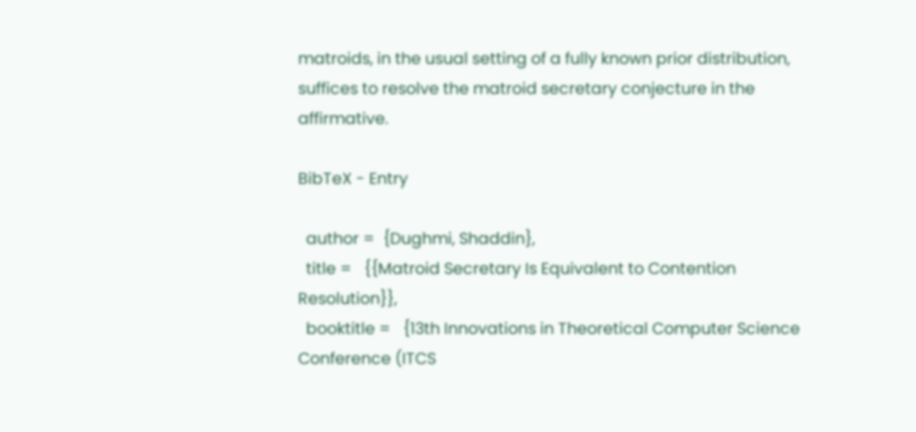matroids, in the usual setting of a fully known prior distribution, suffices to resolve the matroid secretary conjecture in the affirmative.

BibTeX - Entry

  author =  {Dughmi, Shaddin},
  title =   {{Matroid Secretary Is Equivalent to Contention Resolution}},
  booktitle =   {13th Innovations in Theoretical Computer Science Conference (ITCS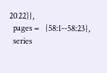2022)},
  pages =   {58:1--58:23},
  series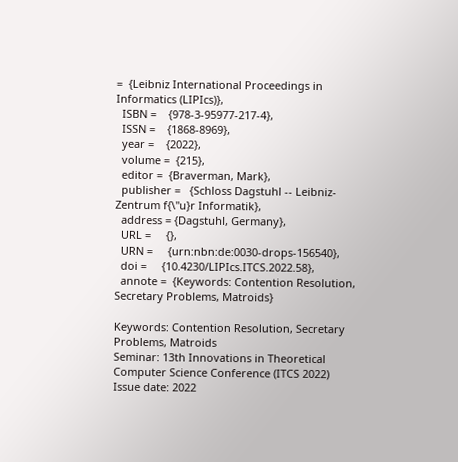=  {Leibniz International Proceedings in Informatics (LIPIcs)},
  ISBN =    {978-3-95977-217-4},
  ISSN =    {1868-8969},
  year =    {2022},
  volume =  {215},
  editor =  {Braverman, Mark},
  publisher =   {Schloss Dagstuhl -- Leibniz-Zentrum f{\"u}r Informatik},
  address = {Dagstuhl, Germany},
  URL =     {},
  URN =     {urn:nbn:de:0030-drops-156540},
  doi =     {10.4230/LIPIcs.ITCS.2022.58},
  annote =  {Keywords: Contention Resolution, Secretary Problems, Matroids}

Keywords: Contention Resolution, Secretary Problems, Matroids
Seminar: 13th Innovations in Theoretical Computer Science Conference (ITCS 2022)
Issue date: 2022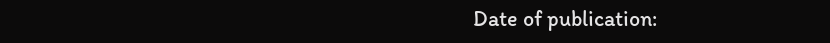Date of publication: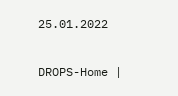25.01.2022

DROPS-Home |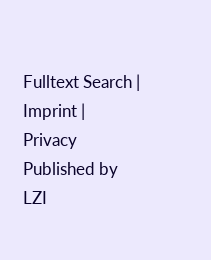Fulltext Search | Imprint | Privacy Published by LZI